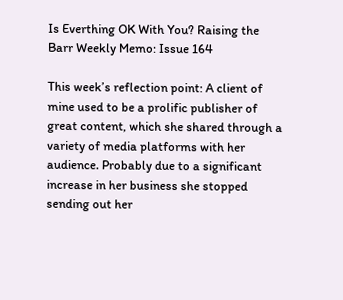Is Everthing OK With You? Raising the Barr Weekly Memo: Issue 164

This week’s reflection point: A client of mine used to be a prolific publisher of great content, which she shared through a variety of media platforms with her audience. Probably due to a significant increase in her business she stopped sending out her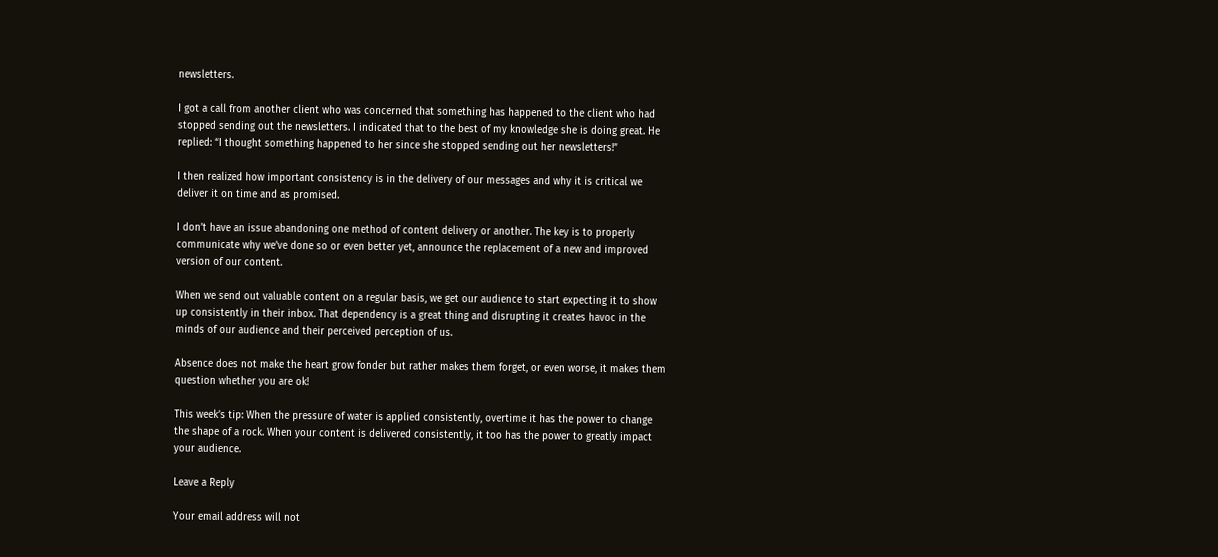newsletters.

I got a call from another client who was concerned that something has happened to the client who had stopped sending out the newsletters. I indicated that to the best of my knowledge she is doing great. He replied: “I thought something happened to her since she stopped sending out her newsletters!”

I then realized how important consistency is in the delivery of our messages and why it is critical we deliver it on time and as promised.

I don’t have an issue abandoning one method of content delivery or another. The key is to properly communicate why we’ve done so or even better yet, announce the replacement of a new and improved version of our content.

When we send out valuable content on a regular basis, we get our audience to start expecting it to show up consistently in their inbox. That dependency is a great thing and disrupting it creates havoc in the minds of our audience and their perceived perception of us.

Absence does not make the heart grow fonder but rather makes them forget, or even worse, it makes them question whether you are ok!

This week’s tip: When the pressure of water is applied consistently, overtime it has the power to change the shape of a rock. When your content is delivered consistently, it too has the power to greatly impact your audience.

Leave a Reply

Your email address will not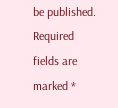be published. Required fields are marked *